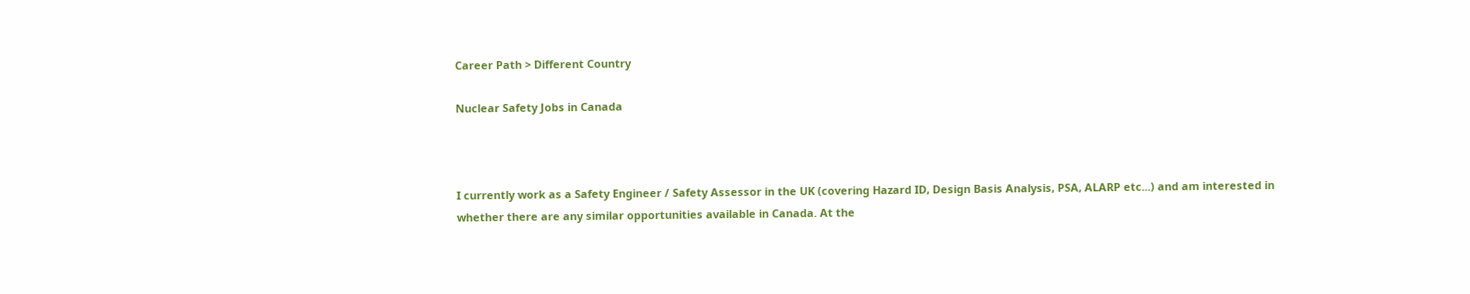Career Path > Different Country

Nuclear Safety Jobs in Canada



I currently work as a Safety Engineer / Safety Assessor in the UK (covering Hazard ID, Design Basis Analysis, PSA, ALARP etc...) and am interested in whether there are any similar opportunities available in Canada. At the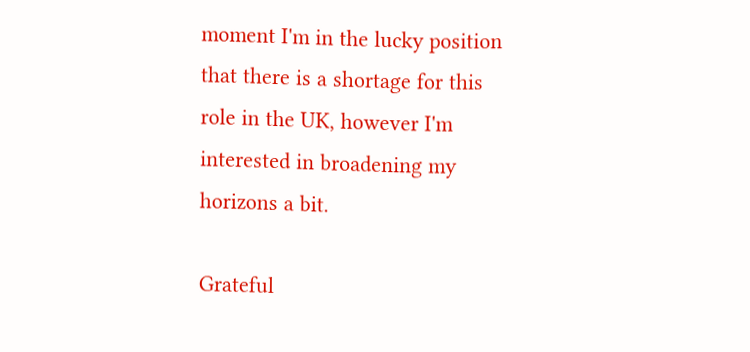moment I'm in the lucky position that there is a shortage for this role in the UK, however I'm interested in broadening my horizons a bit.

Grateful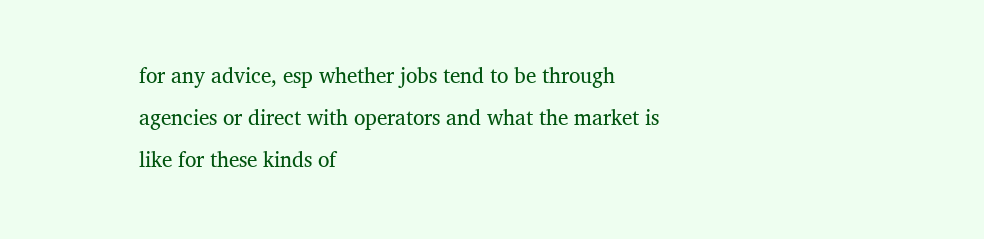for any advice, esp whether jobs tend to be through agencies or direct with operators and what the market is like for these kinds of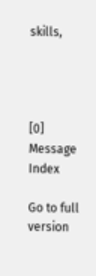skills,




[0] Message Index

Go to full version